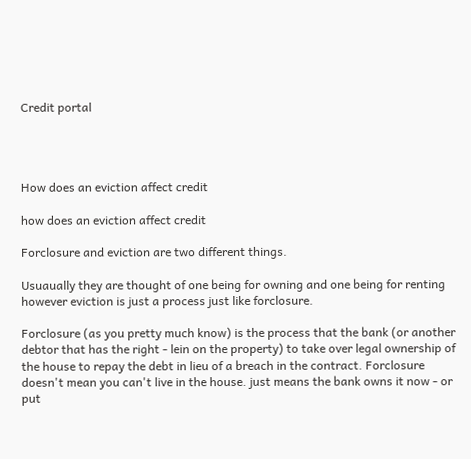Credit portal




How does an eviction affect credit

how does an eviction affect credit

Forclosure and eviction are two different things.

Usuaually they are thought of one being for owning and one being for renting however eviction is just a process just like forclosure.

Forclosure (as you pretty much know) is the process that the bank (or another debtor that has the right - lein on the property) to take over legal ownership of the house to repay the debt in lieu of a breach in the contract. Forclosure doesn't mean you can't live in the house. just means the bank owns it now - or put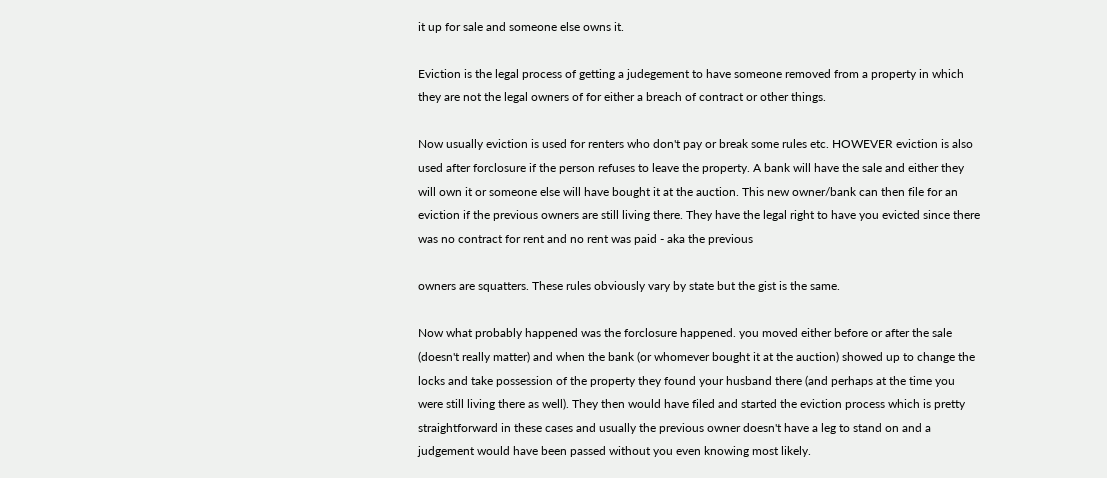it up for sale and someone else owns it.

Eviction is the legal process of getting a judegement to have someone removed from a property in which they are not the legal owners of for either a breach of contract or other things.

Now usually eviction is used for renters who don't pay or break some rules etc. HOWEVER eviction is also used after forclosure if the person refuses to leave the property. A bank will have the sale and either they will own it or someone else will have bought it at the auction. This new owner/bank can then file for an eviction if the previous owners are still living there. They have the legal right to have you evicted since there was no contract for rent and no rent was paid - aka the previous

owners are squatters. These rules obviously vary by state but the gist is the same.

Now what probably happened was the forclosure happened. you moved either before or after the sale (doesn't really matter) and when the bank (or whomever bought it at the auction) showed up to change the locks and take possession of the property they found your husband there (and perhaps at the time you were still living there as well). They then would have filed and started the eviction process which is pretty straightforward in these cases and usually the previous owner doesn't have a leg to stand on and a judgement would have been passed without you even knowing most likely.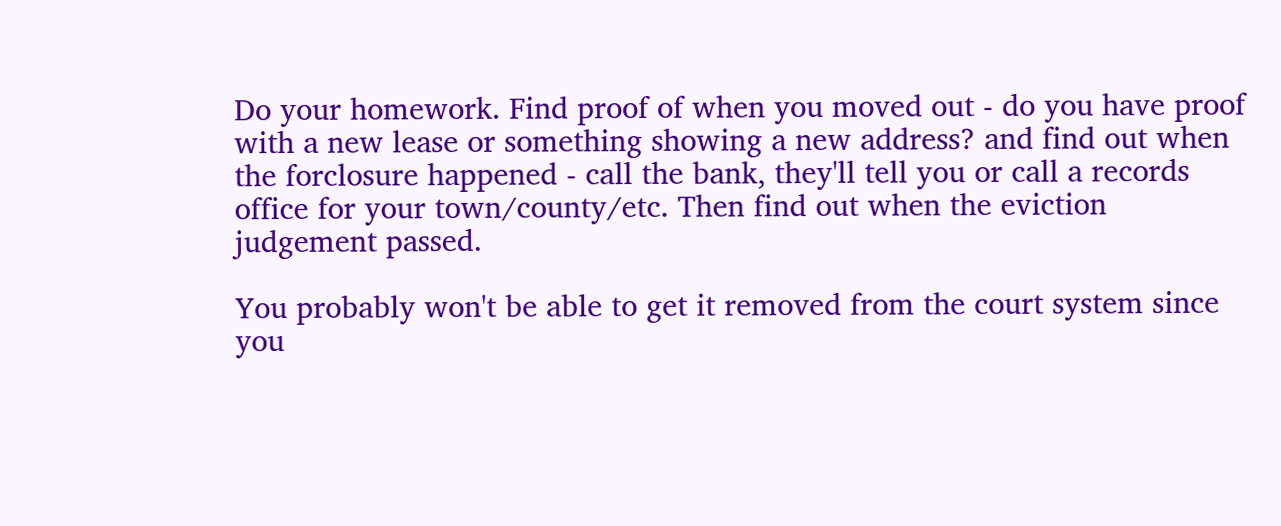Do your homework. Find proof of when you moved out - do you have proof with a new lease or something showing a new address? and find out when the forclosure happened - call the bank, they'll tell you or call a records office for your town/county/etc. Then find out when the eviction judgement passed.

You probably won't be able to get it removed from the court system since you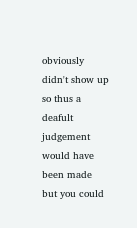obviously didn't show up so thus a deafult judgement would have been made but you could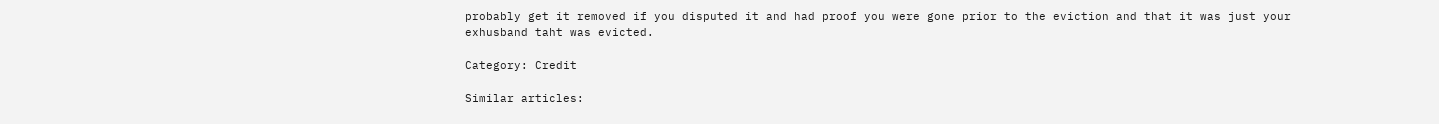probably get it removed if you disputed it and had proof you were gone prior to the eviction and that it was just your exhusband taht was evicted.

Category: Credit

Similar articles: